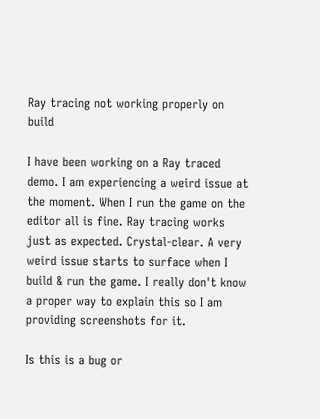Ray tracing not working properly on build

I have been working on a Ray traced demo. I am experiencing a weird issue at the moment. When I run the game on the editor all is fine. Ray tracing works just as expected. Crystal-clear. A very weird issue starts to surface when I build & run the game. I really don't know a proper way to explain this so I am providing screenshots for it.

Is this is a bug or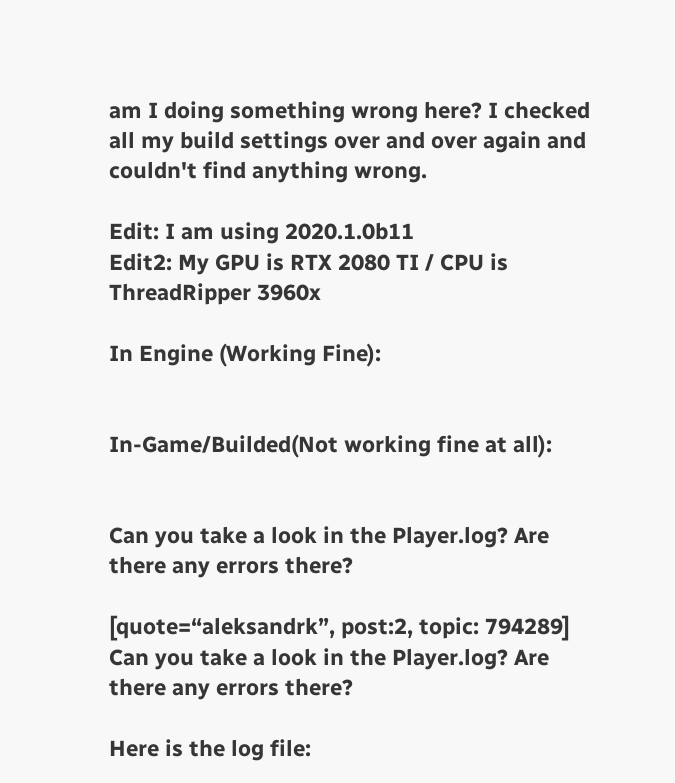am I doing something wrong here? I checked all my build settings over and over again and couldn't find anything wrong.

Edit: I am using 2020.1.0b11
Edit2: My GPU is RTX 2080 TI / CPU is ThreadRipper 3960x

In Engine (Working Fine):


In-Game/Builded(Not working fine at all):


Can you take a look in the Player.log? Are there any errors there?

[quote=“aleksandrk”, post:2, topic: 794289]
Can you take a look in the Player.log? Are there any errors there?

Here is the log file: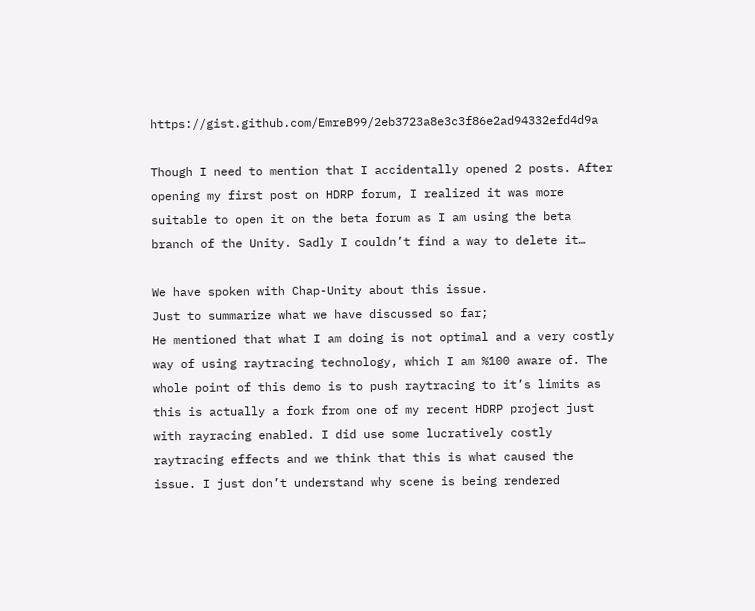https://gist.github.com/EmreB99/2eb3723a8e3c3f86e2ad94332efd4d9a

Though I need to mention that I accidentally opened 2 posts. After opening my first post on HDRP forum, I realized it was more suitable to open it on the beta forum as I am using the beta branch of the Unity. Sadly I couldn’t find a way to delete it…

We have spoken with Chap-Unity about this issue.
Just to summarize what we have discussed so far;
He mentioned that what I am doing is not optimal and a very costly way of using raytracing technology, which I am %100 aware of. The whole point of this demo is to push raytracing to it’s limits as this is actually a fork from one of my recent HDRP project just with rayracing enabled. I did use some lucratively costly raytracing effects and we think that this is what caused the issue. I just don’t understand why scene is being rendered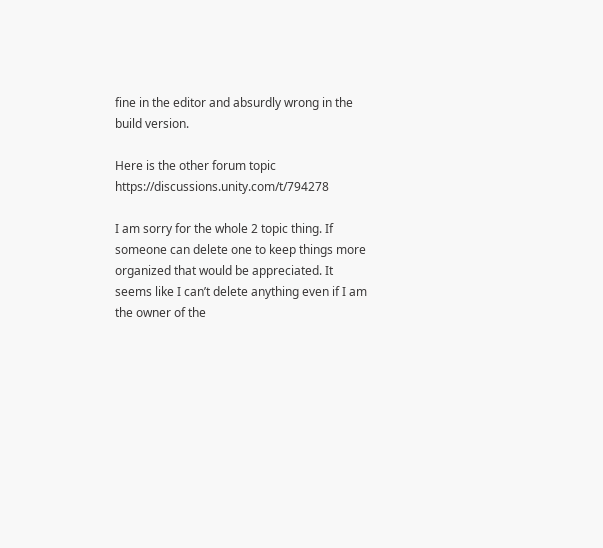fine in the editor and absurdly wrong in the build version.

Here is the other forum topic https://discussions.unity.com/t/794278

I am sorry for the whole 2 topic thing. If someone can delete one to keep things more organized that would be appreciated. It seems like I can’t delete anything even if I am the owner of the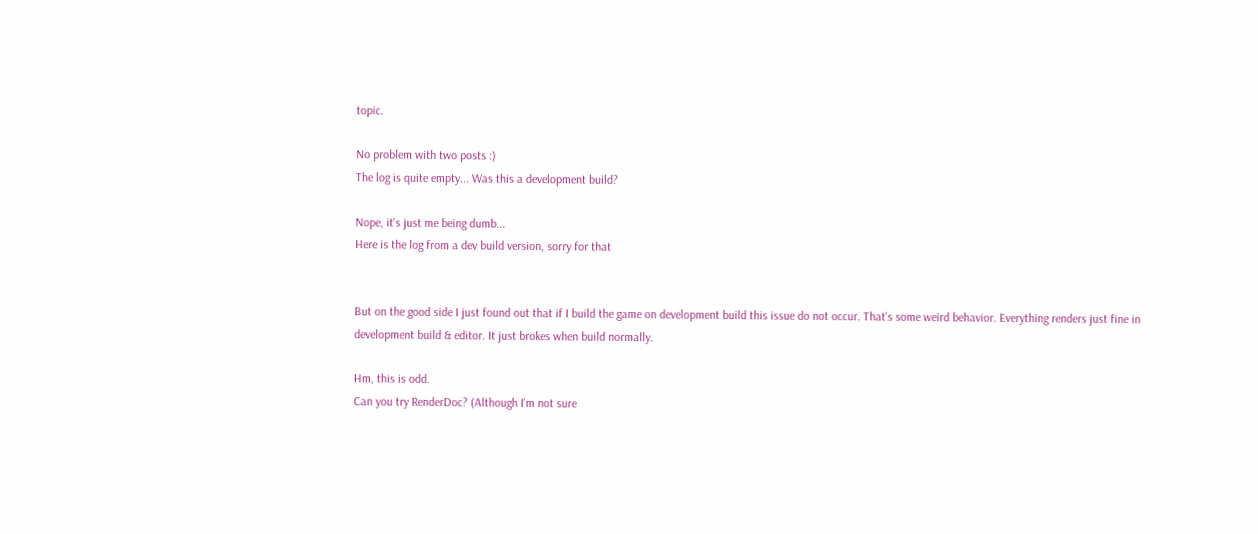topic.

No problem with two posts :)
The log is quite empty... Was this a development build?

Nope, it's just me being dumb...
Here is the log from a dev build version, sorry for that


But on the good side I just found out that if I build the game on development build this issue do not occur. That's some weird behavior. Everything renders just fine in development build & editor. It just brokes when build normally.

Hm, this is odd.
Can you try RenderDoc? (Although I'm not sure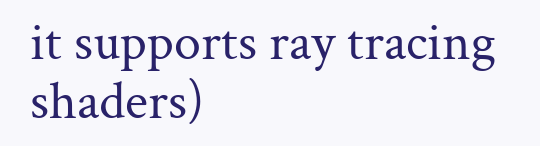it supports ray tracing shaders)